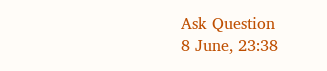Ask Question
8 June, 23:38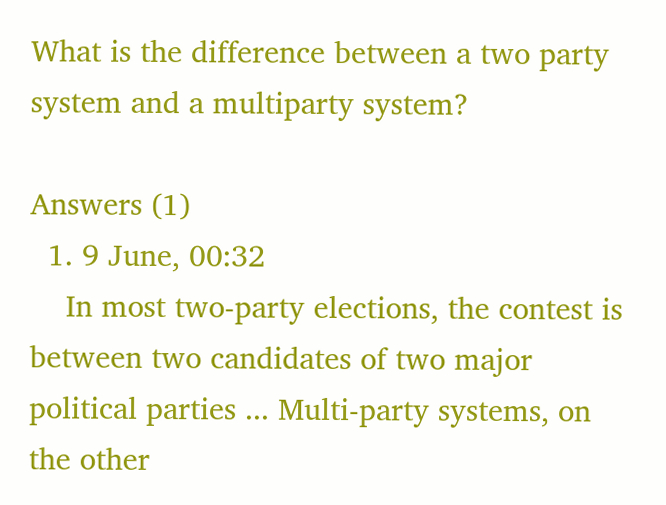What is the difference between a two party system and a multiparty system?

Answers (1)
  1. 9 June, 00:32
    In most two-party elections, the contest is between two candidates of two major political parties ... Multi-party systems, on the other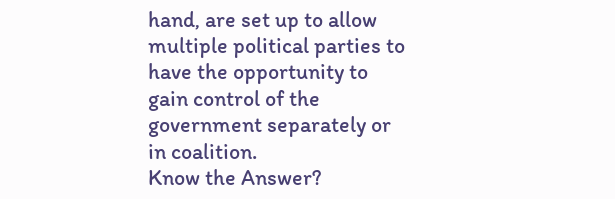hand, are set up to allow multiple political parties to have the opportunity to gain control of the government separately or in coalition.
Know the Answer?